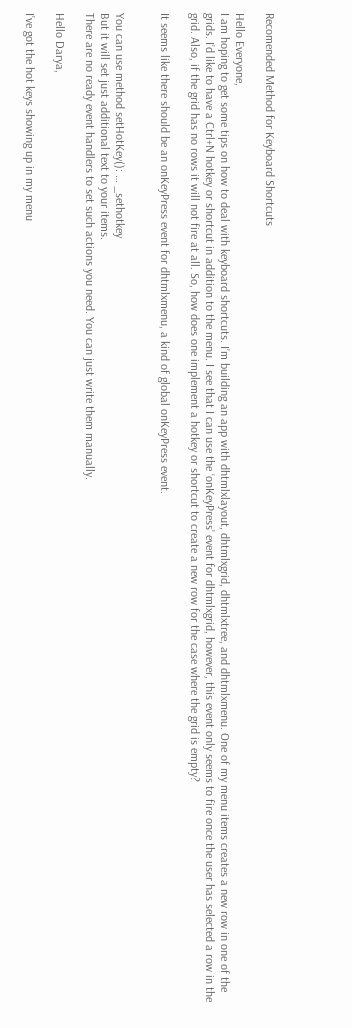Recomended Method for Keyboard Shortcuts

Hello Everyone,
I am hoping to get some tips on how to deal with keyboard shortcuts. I’m building an app with dhtmlxlayout, dhtmlxgrid, dhtmlxtree, and dhtmlxmenu. One of my menu items creates a new row in one of the grids. I’d like to have a Ctrl+N hotkey or shortcut in addition to the menu. I see that I can use the ‘onKeyPress’ event for dhtmlxgrid, however, this event only seems to fire once the user has selected a row in the grid. Also, if the grid has no rows it will not fire at all. So, how does one implement a hotkey or shortcut to create a new row for the case where the grid is empty?

It seems like there should be an onKeyPress event for dhtmlxmenu, a kind of global onKeyPress event.


You can use method setHotKey(): … _sethotkey
But it will set just additional text to your items.
There are no ready event handlers to set such actions you need. You can just write them manually.

Hello Darya,

I’ve got the hot keys showing up in my menu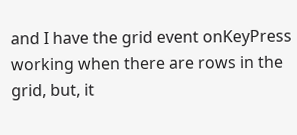and I have the grid event onKeyPress working when there are rows in the grid, but, it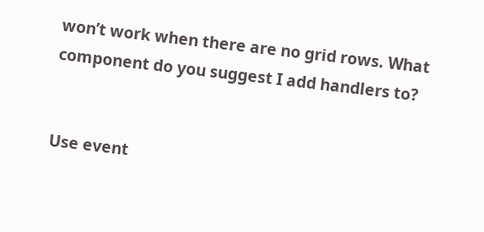won’t work when there are no grid rows. What component do you suggest I add handlers to?


Use event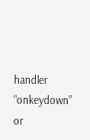handler “onkeydown” or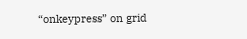“onkeypress” on grid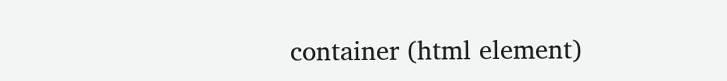container (html element)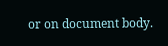or on document body.